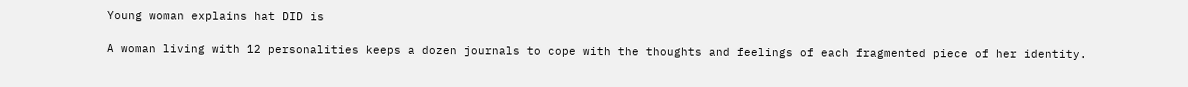Young woman explains hat DID is

A woman living with 12 personalities keeps a dozen journals to cope with the thoughts and feelings of each fragmented piece of her identity.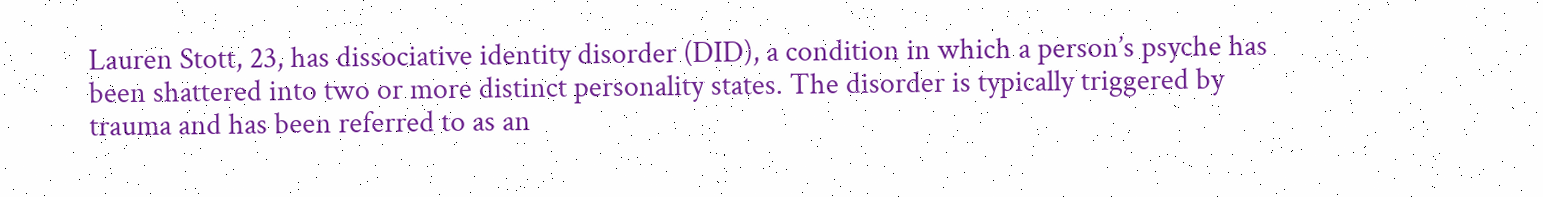Lauren Stott, 23, has dissociative identity disorder (DID), a condition in which a person’s psyche has been shattered into two or more distinct personality states. The disorder is typically triggered by trauma and has been referred to as an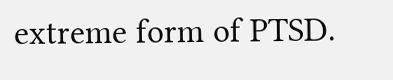extreme form of PTSD.